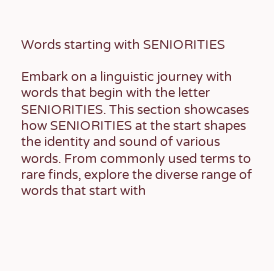Words starting with SENIORITIES

Embark on a linguistic journey with words that begin with the letter SENIORITIES. This section showcases how SENIORITIES at the start shapes the identity and sound of various words. From commonly used terms to rare finds, explore the diverse range of words that start with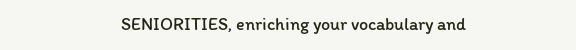SENIORITIES, enriching your vocabulary and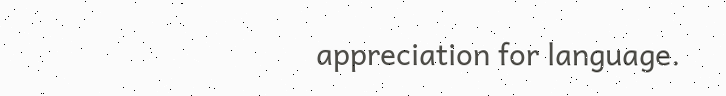appreciation for language.